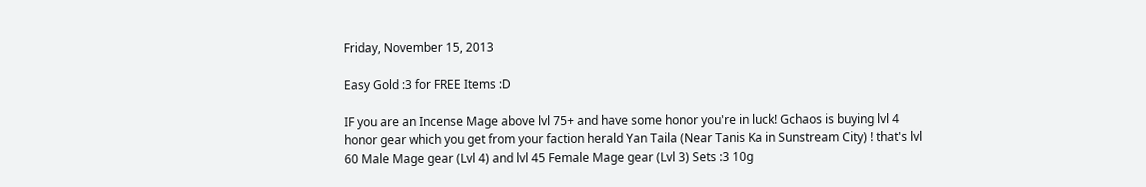Friday, November 15, 2013

Easy Gold :3 for FREE Items :D

IF you are an Incense Mage above lvl 75+ and have some honor you're in luck! Gchaos is buying lvl 4 honor gear which you get from your faction herald Yan Taila (Near Tanis Ka in Sunstream City) ! that's lvl 60 Male Mage gear (Lvl 4) and lvl 45 Female Mage gear (Lvl 3) Sets :3 10g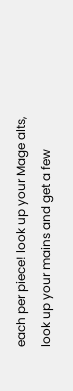each per piece! look up your Mage alts, look up your mains and get a few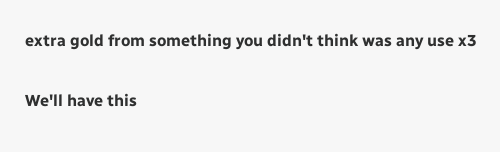extra gold from something you didn't think was any use x3

We'll have this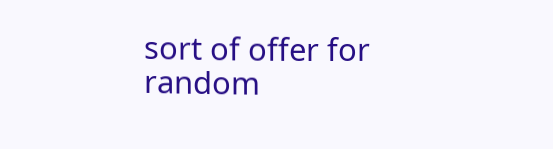sort of offer for random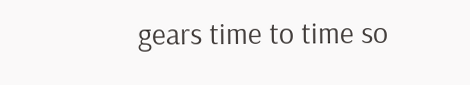gears time to time so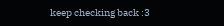keep checking back :3